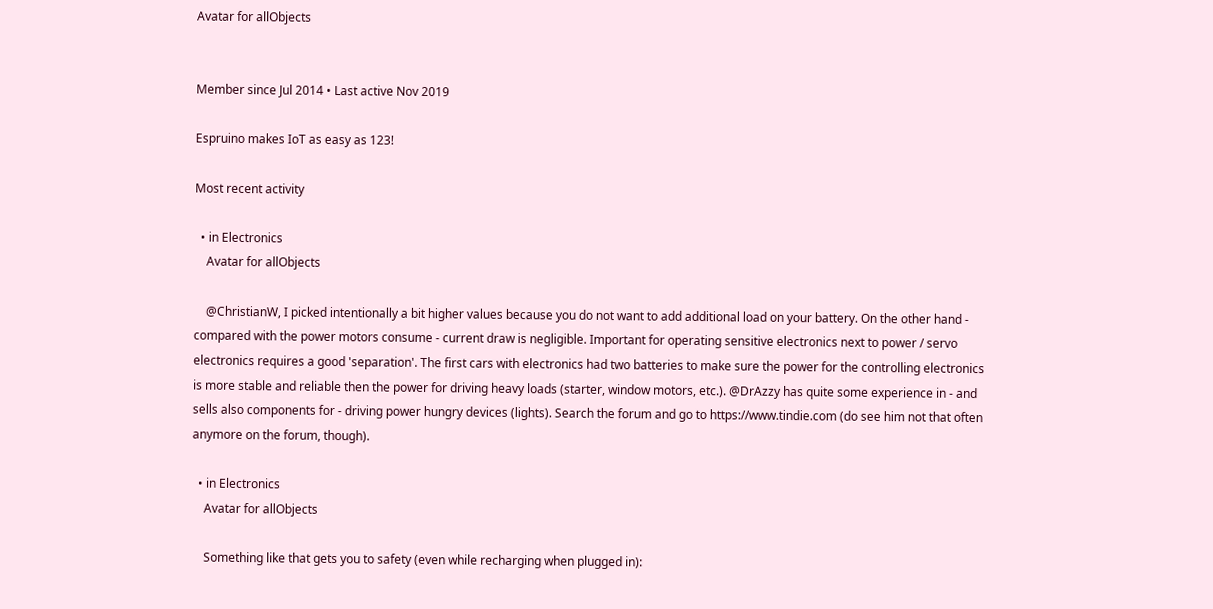Avatar for allObjects


Member since Jul 2014 • Last active Nov 2019

Espruino makes IoT as easy as 123!

Most recent activity

  • in Electronics
    Avatar for allObjects

    @ChristianW, I picked intentionally a bit higher values because you do not want to add additional load on your battery. On the other hand - compared with the power motors consume - current draw is negligible. Important for operating sensitive electronics next to power / servo electronics requires a good 'separation'. The first cars with electronics had two batteries to make sure the power for the controlling electronics is more stable and reliable then the power for driving heavy loads (starter, window motors, etc.). @DrAzzy has quite some experience in - and sells also components for - driving power hungry devices (lights). Search the forum and go to https://www.tindie.com (do see him not that often anymore on the forum, though).

  • in Electronics
    Avatar for allObjects

    Something like that gets you to safety (even while recharging when plugged in):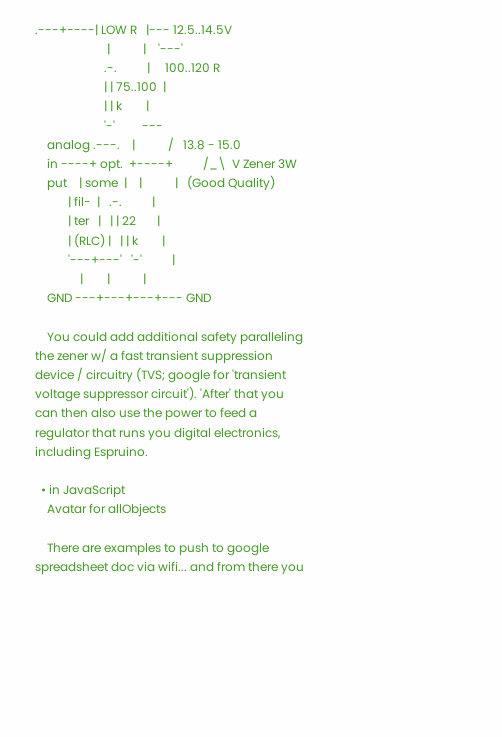.---+----| LOW R   |--- 12.5..14.5V
                        |           |    '---'
                       .-.          |     100..120 R
                       | | 75..100  |
                       | | k        |
                       '-'         ---
    analog .---.    |           /   13.8 - 15.0
    in ----+ opt.  +----+          /_\  V Zener 3W
    put    | some  |    |           |   (Good Quality)
           | fil-  |   .-.          |
           | ter   |   | | 22       |
           | (RLC) |   | | k        |
           '---+---'   '-'          |
               |        |           |
    GND ---+---+---+--- GND

    You could add additional safety paralleling the zener w/ a fast transient suppression device / circuitry (TVS; google for 'transient voltage suppressor circuit'). 'After' that you can then also use the power to feed a regulator that runs you digital electronics, including Espruino.

  • in JavaScript
    Avatar for allObjects

    There are examples to push to google spreadsheet doc via wifi... and from there you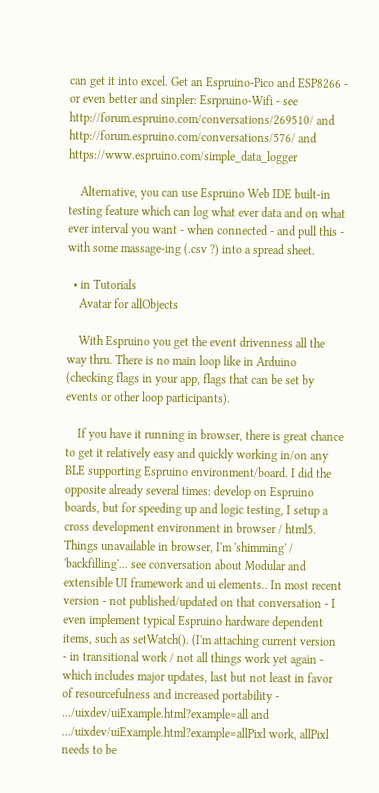can get it into excel. Get an Espruino-Pico and ESP8266 - or even better and sinpler: Esrpruino-Wifi - see http://forum.espruino.com/conversations/269510/ and http://forum.espruino.com/conversations/576/ and https://www.espruino.com/simple_data_logger

    Alternative, you can use Espruino Web IDE built-in testing feature which can log what ever data and on what ever interval you want - when connected - and pull this - with some massage-ing (.csv ?) into a spread sheet.

  • in Tutorials
    Avatar for allObjects

    With Espruino you get the event drivenness all the way thru. There is no main loop like in Arduino (checking flags in your app, flags that can be set by events or other loop participants).

    If you have it running in browser, there is great chance to get it relatively easy and quickly working in/on any BLE supporting Espruino environment/board. I did the opposite already several times: develop on Espruino boards, but for speeding up and logic testing, I setup a cross development environment in browser / html5. Things unavailable in browser, I'm 'shimming' / 'backfilling'... see conversation about Modular and extensible UI framework and ui elements.. In most recent version - not published/updated on that conversation - I even implement typical Espruino hardware dependent items, such as setWatch(). (I'm attaching current version - in transitional work / not all things work yet again - which includes major updates, last but not least in favor of resourcefulness and increased portability - .../uixdev/uiExample.html?example=all and .../uixdev/uiExample.html?example=allPixl work, allPixl needs to be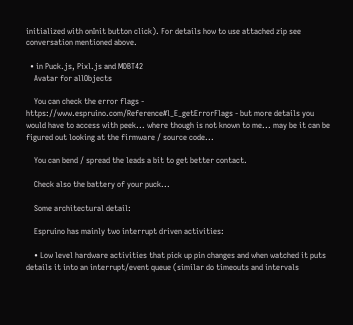initialized with onInit button click). For details how to use attached zip see conversation mentioned above.

  • in Puck.js, Pixl.js and MDBT42
    Avatar for allObjects

    You can check the error flags - https://www.espruino.com/Reference#l_E_getErrorFlags - but more details you would have to access with peek... where though is not known to me... may be it can be figured out looking at the firmware / source code...

    You can bend / spread the leads a bit to get better contact.

    Check also the battery of your puck...

    Some architectural detail:

    Espruino has mainly two interrupt driven activities:

    • Low level hardware activities that pick up pin changes and when watched it puts details it into an interrupt/event queue (similar do timeouts and intervals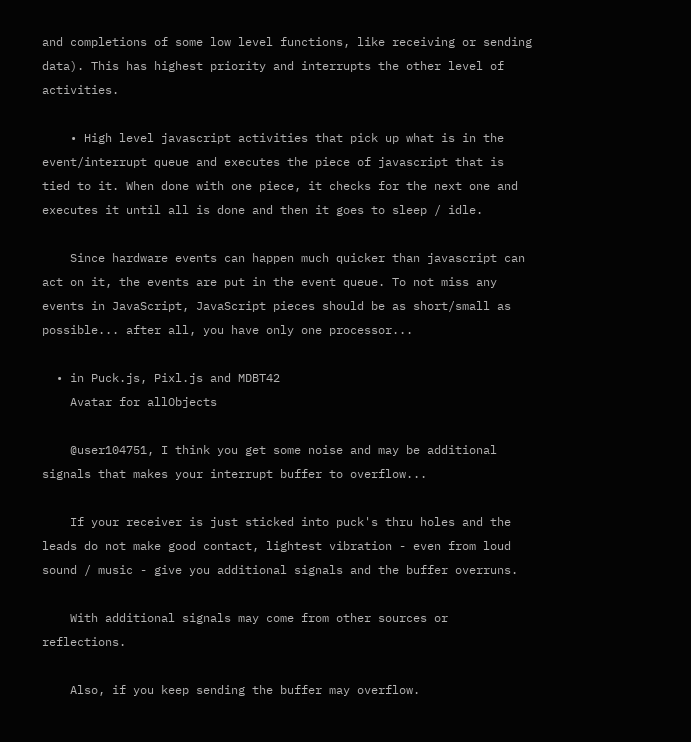and completions of some low level functions, like receiving or sending data). This has highest priority and interrupts the other level of activities.

    • High level javascript activities that pick up what is in the event/interrupt queue and executes the piece of javascript that is tied to it. When done with one piece, it checks for the next one and executes it until all is done and then it goes to sleep / idle.

    Since hardware events can happen much quicker than javascript can act on it, the events are put in the event queue. To not miss any events in JavaScript, JavaScript pieces should be as short/small as possible... after all, you have only one processor...

  • in Puck.js, Pixl.js and MDBT42
    Avatar for allObjects

    @user104751, I think you get some noise and may be additional signals that makes your interrupt buffer to overflow...

    If your receiver is just sticked into puck's thru holes and the leads do not make good contact, lightest vibration - even from loud sound / music - give you additional signals and the buffer overruns.

    With additional signals may come from other sources or reflections.

    Also, if you keep sending the buffer may overflow.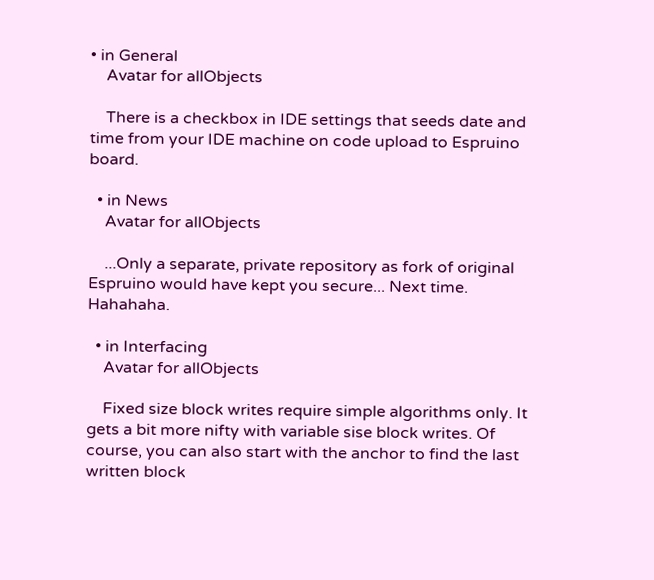• in General
    Avatar for allObjects

    There is a checkbox in IDE settings that seeds date and time from your IDE machine on code upload to Espruino board.

  • in News
    Avatar for allObjects

    ...Only a separate, private repository as fork of original Espruino would have kept you secure... Next time. Hahahaha.

  • in Interfacing
    Avatar for allObjects

    Fixed size block writes require simple algorithms only. It gets a bit more nifty with variable sise block writes. Of course, you can also start with the anchor to find the last written block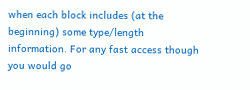when each block includes (at the beginning) some type/length information. For any fast access though you would go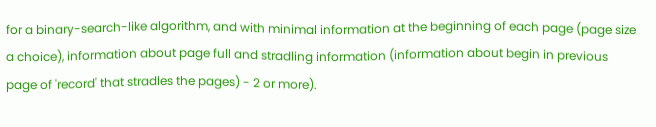for a binary-search-like algorithm, and with minimal information at the beginning of each page (page size a choice), information about page full and stradling information (information about begin in previous page of 'record' that stradles the pages) - 2 or more).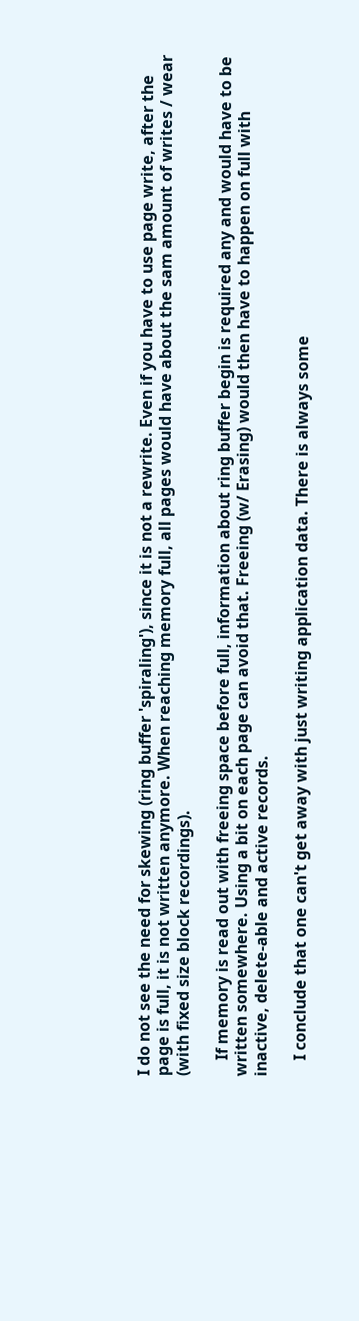I do not see the need for skewing (ring buffer 'spiraling'), since it is not a rewrite. Even if you have to use page write, after the page is full, it is not written anymore. When reaching memory full, all pages would have about the sam amount of writes / wear (with fixed size block recordings).

    If memory is read out with freeing space before full, information about ring buffer begin is required any and would have to be written somewhere. Using a bit on each page can avoid that. Freeing (w/ Erasing) would then have to happen on full with inactive, delete-able and active records.

    I conclude that one can't get away with just writing application data. There is always some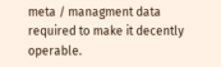meta / managment data required to make it decently operable.